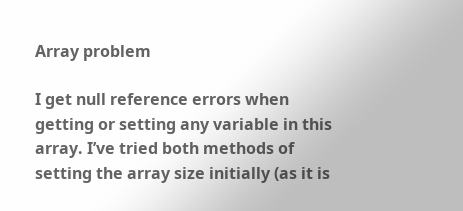Array problem

I get null reference errors when getting or setting any variable in this array. I’ve tried both methods of setting the array size initially (as it is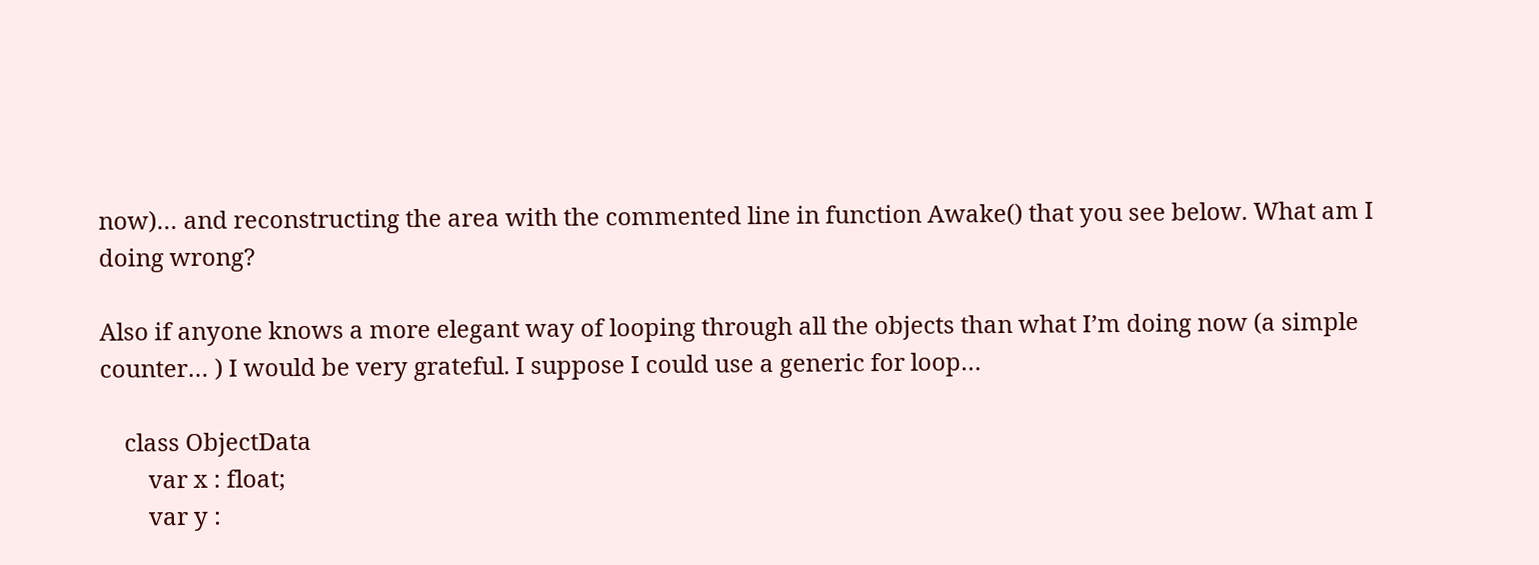now)… and reconstructing the area with the commented line in function Awake() that you see below. What am I doing wrong?

Also if anyone knows a more elegant way of looping through all the objects than what I’m doing now (a simple counter… ) I would be very grateful. I suppose I could use a generic for loop…

    class ObjectData
        var x : float;
        var y :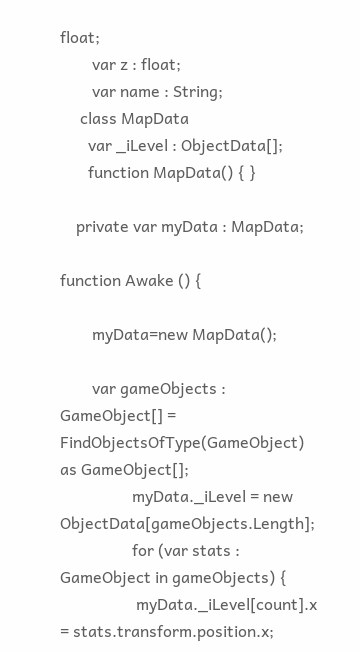float;
        var z : float;
        var name : String;
     class MapData
       var _iLevel : ObjectData[];
       function MapData() { }

    private var myData : MapData;

function Awake () {

        myData=new MapData();

        var gameObjects : GameObject[] = FindObjectsOfType(GameObject) as GameObject[];
                  myData._iLevel = new ObjectData[gameObjects.Length];
                  for (var stats : GameObject in gameObjects) {
                   myData._iLevel[count].x = stats.transform.position.x;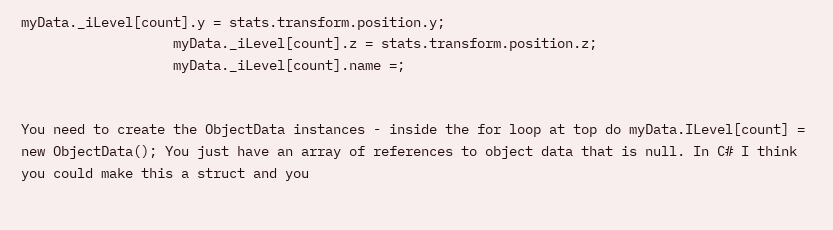myData._iLevel[count].y = stats.transform.position.y;
                   myData._iLevel[count].z = stats.transform.position.z;
                   myData._iLevel[count].name =;


You need to create the ObjectData instances - inside the for loop at top do myData.ILevel[count] = new ObjectData(); You just have an array of references to object data that is null. In C# I think you could make this a struct and you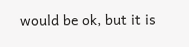would be ok, but it is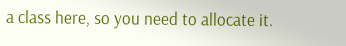a class here, so you need to allocate it.